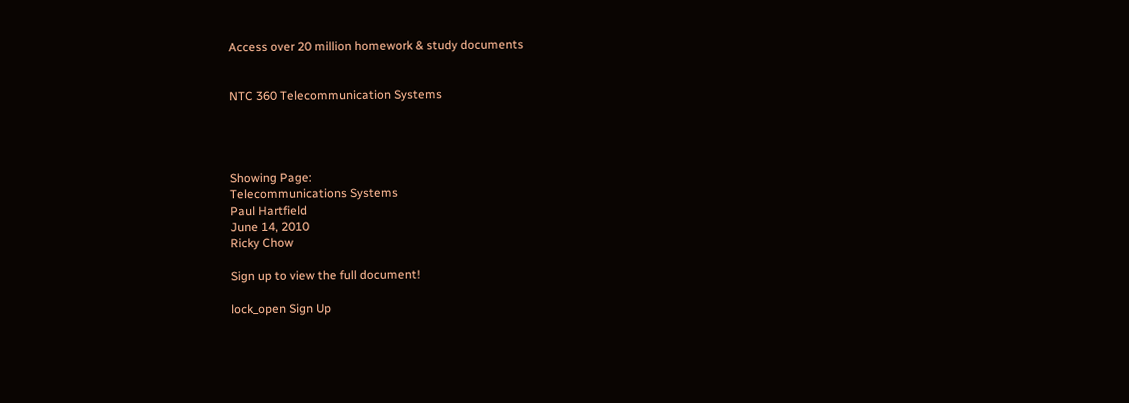Access over 20 million homework & study documents


NTC 360 Telecommunication Systems




Showing Page:
Telecommunications Systems
Paul Hartfield
June 14, 2010
Ricky Chow

Sign up to view the full document!

lock_open Sign Up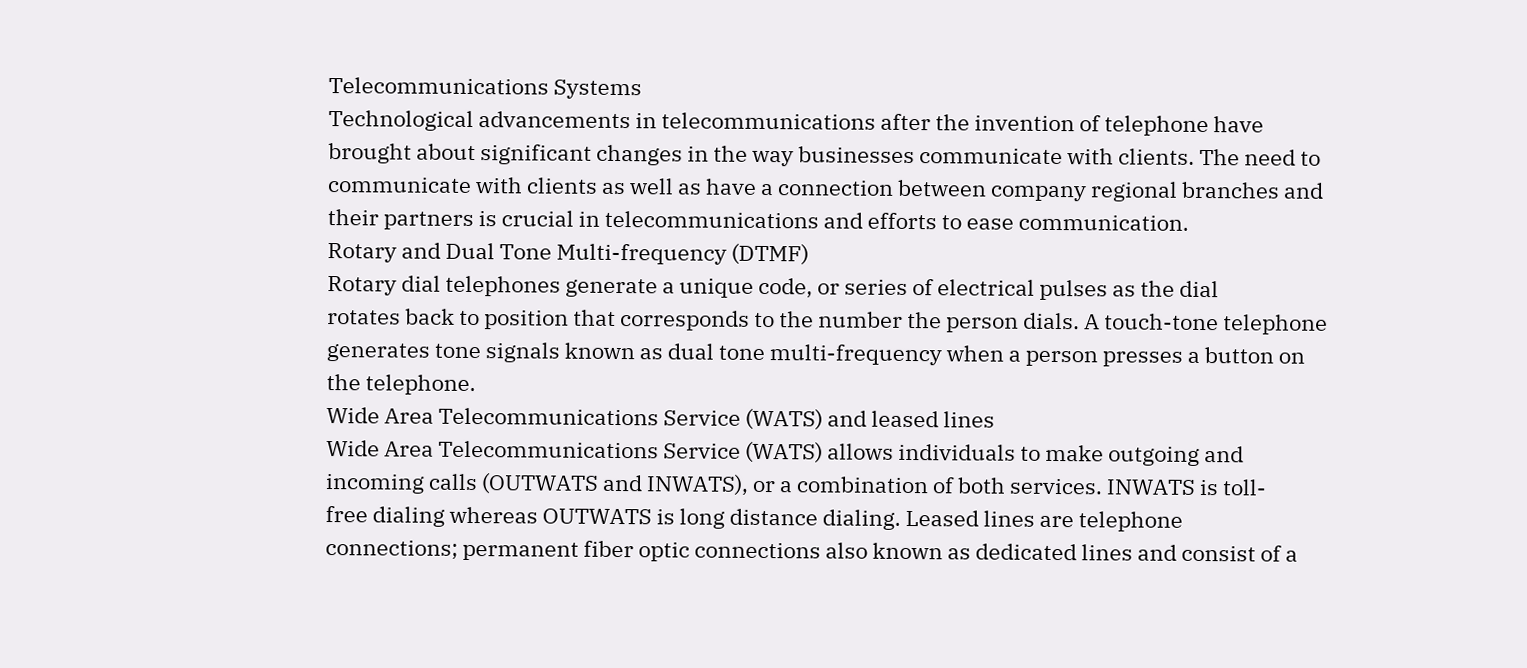Telecommunications Systems
Technological advancements in telecommunications after the invention of telephone have
brought about significant changes in the way businesses communicate with clients. The need to
communicate with clients as well as have a connection between company regional branches and
their partners is crucial in telecommunications and efforts to ease communication.
Rotary and Dual Tone Multi-frequency (DTMF)
Rotary dial telephones generate a unique code, or series of electrical pulses as the dial
rotates back to position that corresponds to the number the person dials. A touch-tone telephone
generates tone signals known as dual tone multi-frequency when a person presses a button on
the telephone.
Wide Area Telecommunications Service (WATS) and leased lines
Wide Area Telecommunications Service (WATS) allows individuals to make outgoing and
incoming calls (OUTWATS and INWATS), or a combination of both services. INWATS is toll-
free dialing whereas OUTWATS is long distance dialing. Leased lines are telephone
connections; permanent fiber optic connections also known as dedicated lines and consist of a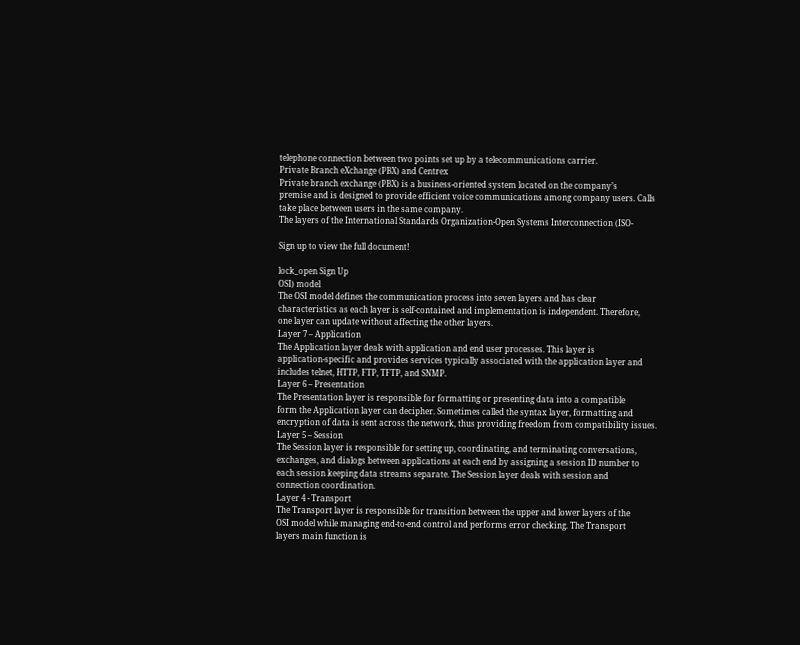telephone connection between two points set up by a telecommunications carrier.
Private Branch eXchange (PBX) and Centrex
Private branch exchange (PBX) is a business-oriented system located on the company’s
premise and is designed to provide efficient voice communications among company users. Calls
take place between users in the same company.
The layers of the International Standards Organization-Open Systems Interconnection (ISO-

Sign up to view the full document!

lock_open Sign Up
OSI) model
The OSI model defines the communication process into seven layers and has clear
characteristics as each layer is self-contained and implementation is independent. Therefore,
one layer can update without affecting the other layers.
Layer 7 – Application
The Application layer deals with application and end user processes. This layer is
application-specific and provides services typically associated with the application layer and
includes telnet, HTTP, FTP, TFTP, and SNMP.
Layer 6 – Presentation
The Presentation layer is responsible for formatting or presenting data into a compatible
form the Application layer can decipher. Sometimes called the syntax layer, formatting and
encryption of data is sent across the network, thus providing freedom from compatibility issues.
Layer 5 – Session
The Session layer is responsible for setting up, coordinating, and terminating conversations,
exchanges, and dialogs between applications at each end by assigning a session ID number to
each session keeping data streams separate. The Session layer deals with session and
connection coordination.
Layer 4 - Transport
The Transport layer is responsible for transition between the upper and lower layers of the
OSI model while managing end-to-end control and performs error checking. The Transport
layers main function is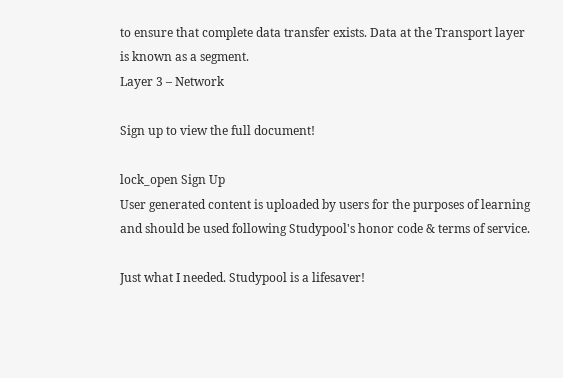to ensure that complete data transfer exists. Data at the Transport layer
is known as a segment.
Layer 3 – Network

Sign up to view the full document!

lock_open Sign Up
User generated content is uploaded by users for the purposes of learning and should be used following Studypool's honor code & terms of service.

Just what I needed. Studypool is a lifesaver!